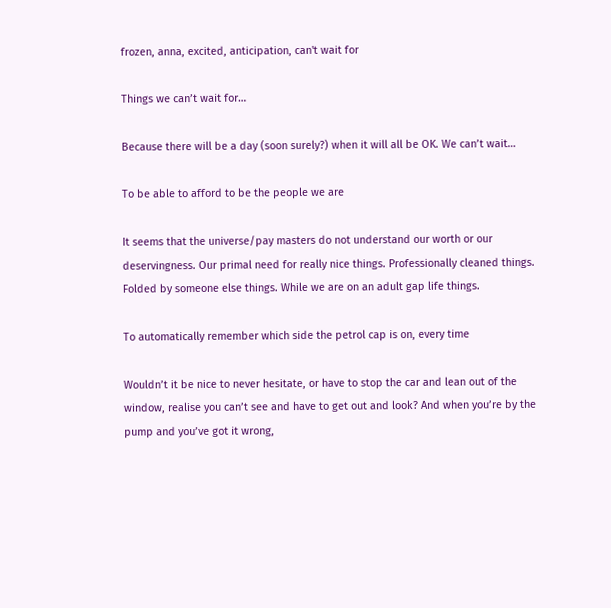frozen, anna, excited, anticipation, can't wait for

Things we can’t wait for…

Because there will be a day (soon surely?) when it will all be OK. We can’t wait…

To be able to afford to be the people we are

It seems that the universe/pay masters do not understand our worth or our deservingness. Our primal need for really nice things. Professionally cleaned things. Folded by someone else things. While we are on an adult gap life things.

To automatically remember which side the petrol cap is on, every time

Wouldn’t it be nice to never hesitate, or have to stop the car and lean out of the window, realise you can’t see and have to get out and look? And when you’re by the pump and you’ve got it wrong,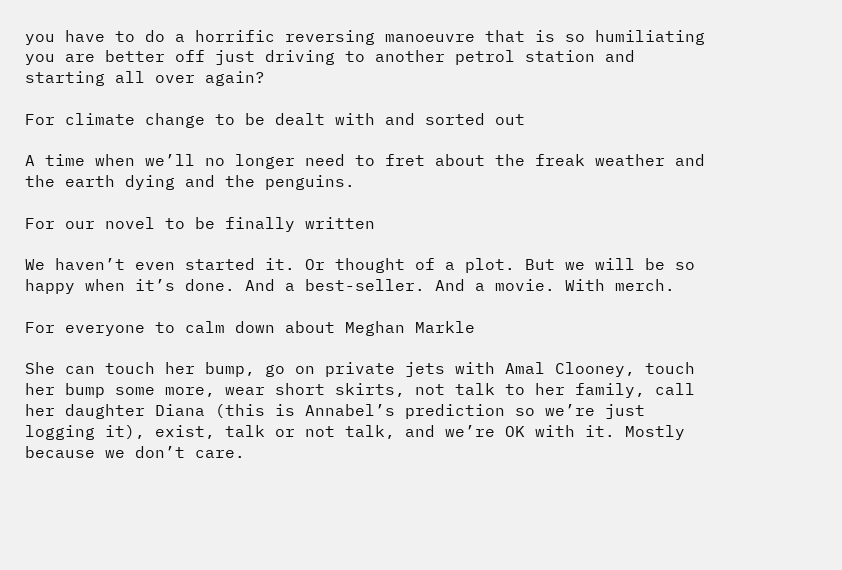you have to do a horrific reversing manoeuvre that is so humiliating you are better off just driving to another petrol station and starting all over again?

For climate change to be dealt with and sorted out

A time when we’ll no longer need to fret about the freak weather and the earth dying and the penguins.

For our novel to be finally written

We haven’t even started it. Or thought of a plot. But we will be so happy when it’s done. And a best-seller. And a movie. With merch.

For everyone to calm down about Meghan Markle

She can touch her bump, go on private jets with Amal Clooney, touch her bump some more, wear short skirts, not talk to her family, call her daughter Diana (this is Annabel’s prediction so we’re just logging it), exist, talk or not talk, and we’re OK with it. Mostly because we don’t care.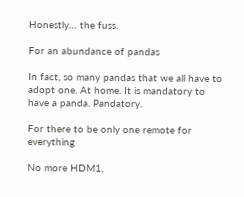Honestly… the fuss.

For an abundance of pandas

In fact, so many pandas that we all have to adopt one. At home. It is mandatory to have a panda. Pandatory.

For there to be only one remote for everything

No more HDM1,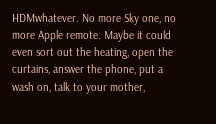HDMwhatever. No more Sky one, no more Apple remote. Maybe it could even sort out the heating, open the curtains, answer the phone, put a wash on, talk to your mother,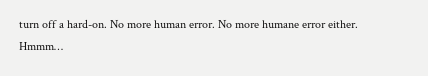turn off a hard-on. No more human error. No more humane error either. Hmmm…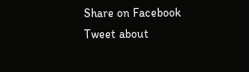Share on Facebook
Tweet about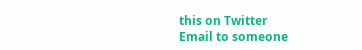this on Twitter
Email to someone